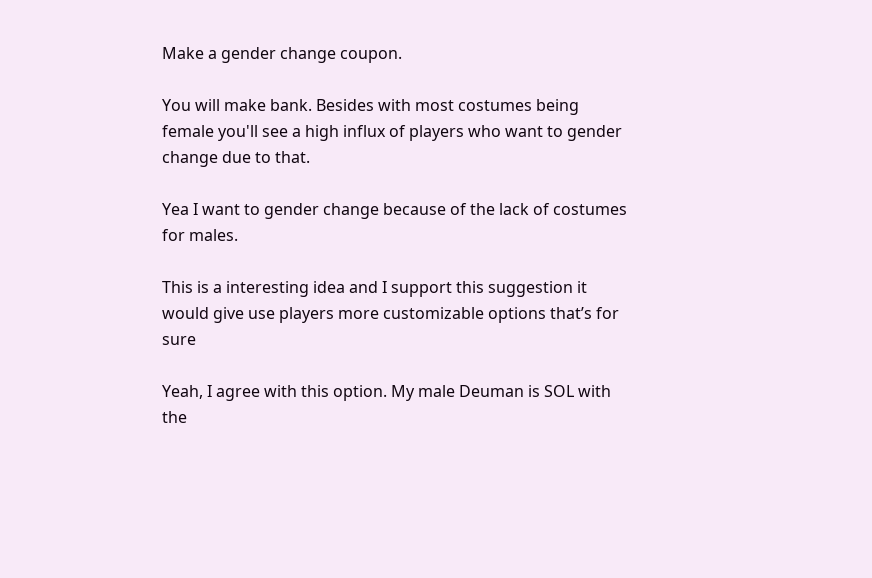Make a gender change coupon.

You will make bank. Besides with most costumes being female you'll see a high influx of players who want to gender change due to that.

Yea I want to gender change because of the lack of costumes for males.

This is a interesting idea and I support this suggestion it would give use players more customizable options that’s for sure

Yeah, I agree with this option. My male Deuman is SOL with the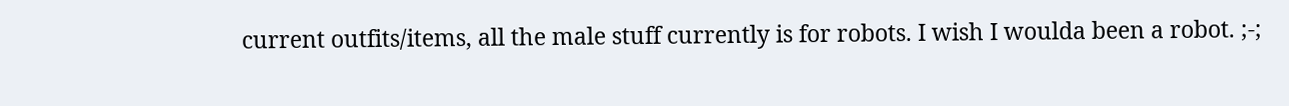current outfits/items, all the male stuff currently is for robots. I wish I woulda been a robot. ;-;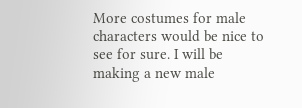More costumes for male characters would be nice to see for sure. I will be making a new male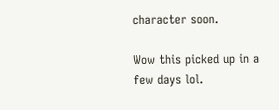character soon.

Wow this picked up in a few days lol.